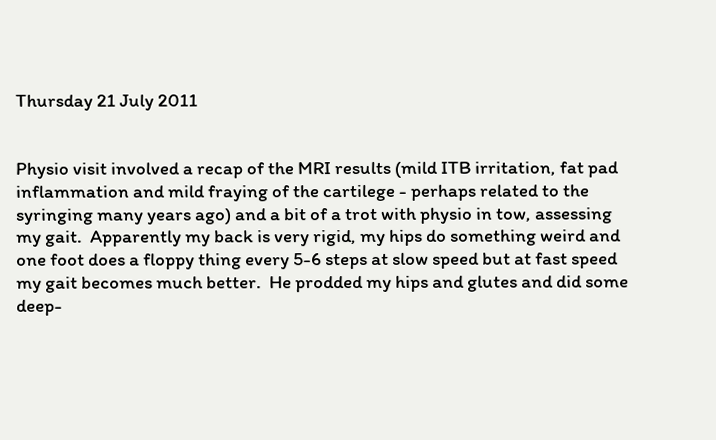Thursday 21 July 2011


Physio visit involved a recap of the MRI results (mild ITB irritation, fat pad inflammation and mild fraying of the cartilege - perhaps related to the syringing many years ago) and a bit of a trot with physio in tow, assessing my gait.  Apparently my back is very rigid, my hips do something weird and one foot does a floppy thing every 5-6 steps at slow speed but at fast speed my gait becomes much better.  He prodded my hips and glutes and did some deep-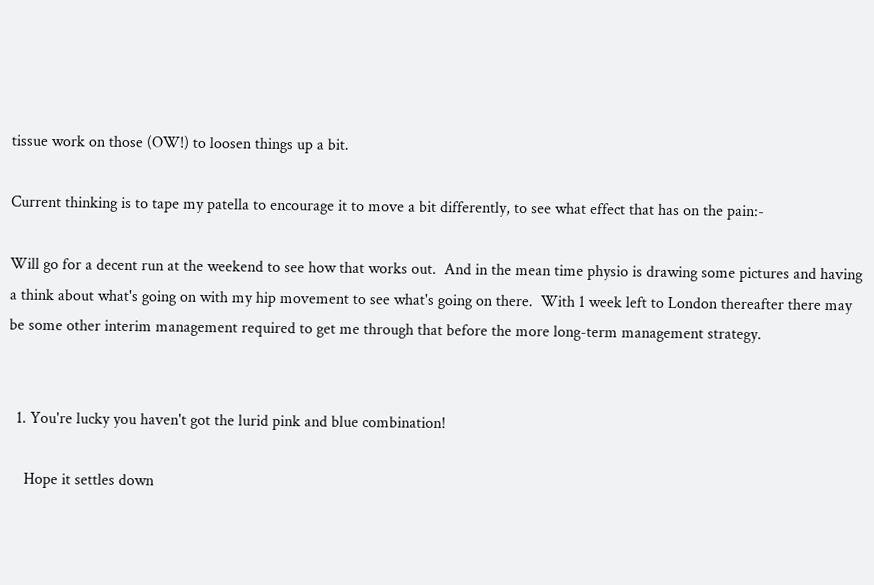tissue work on those (OW!) to loosen things up a bit.

Current thinking is to tape my patella to encourage it to move a bit differently, to see what effect that has on the pain:-

Will go for a decent run at the weekend to see how that works out.  And in the mean time physio is drawing some pictures and having a think about what's going on with my hip movement to see what's going on there.  With 1 week left to London thereafter there may be some other interim management required to get me through that before the more long-term management strategy.


  1. You're lucky you haven't got the lurid pink and blue combination!

    Hope it settles down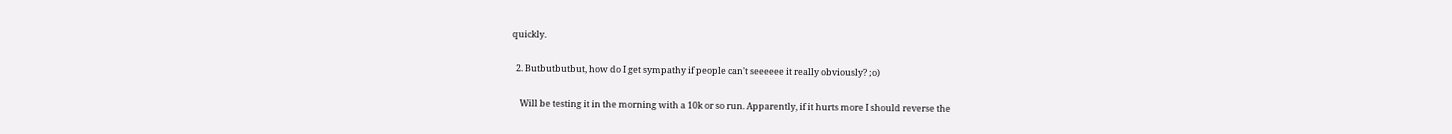quickly.

  2. Butbutbutbut, how do I get sympathy if people can't seeeeee it really obviously? ;o)

    Will be testing it in the morning with a 10k or so run. Apparently, if it hurts more I should reverse the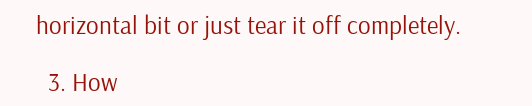horizontal bit or just tear it off completely.

  3. How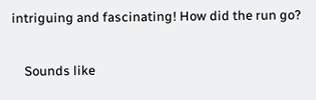intriguing and fascinating! How did the run go?

    Sounds like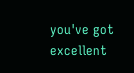you've got excellent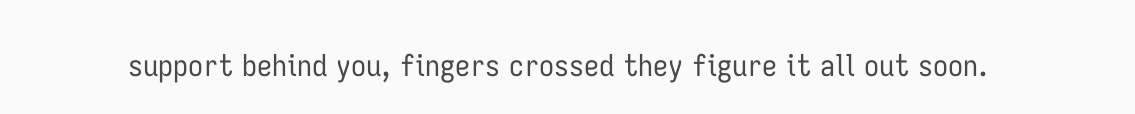support behind you, fingers crossed they figure it all out soon.